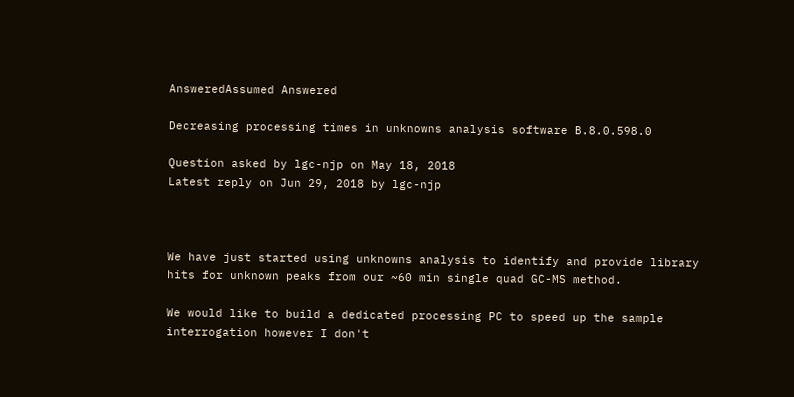AnsweredAssumed Answered

Decreasing processing times in unknowns analysis software B.8.0.598.0

Question asked by lgc-njp on May 18, 2018
Latest reply on Jun 29, 2018 by lgc-njp



We have just started using unknowns analysis to identify and provide library hits for unknown peaks from our ~60 min single quad GC-MS method.

We would like to build a dedicated processing PC to speed up the sample interrogation however I don't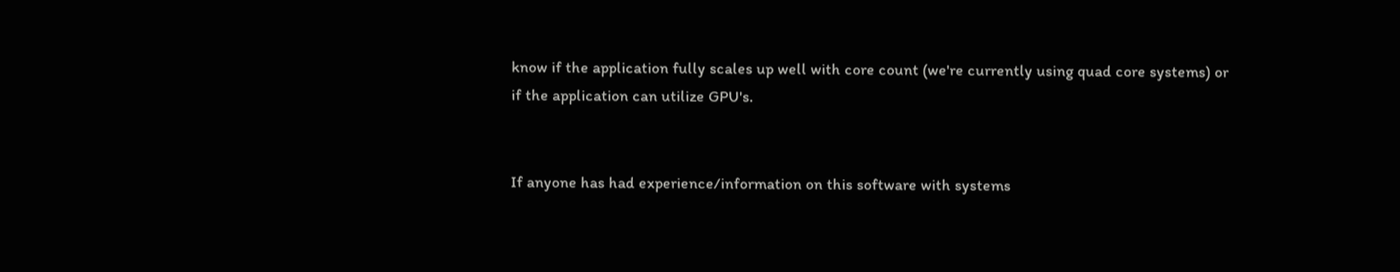know if the application fully scales up well with core count (we're currently using quad core systems) or if the application can utilize GPU's.


If anyone has had experience/information on this software with systems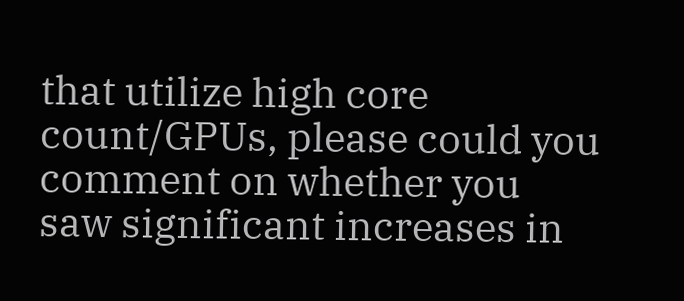that utilize high core count/GPUs, please could you comment on whether you saw significant increases in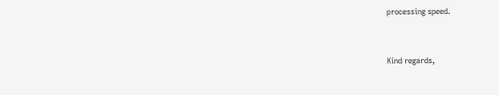processing speed.


Kind regards,